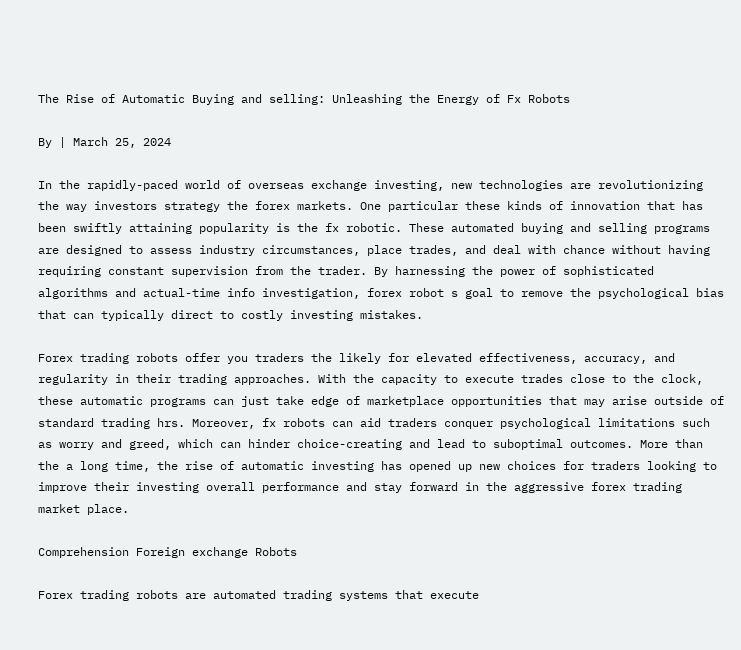The Rise of Automatic Buying and selling: Unleashing the Energy of Fx Robots

By | March 25, 2024

In the rapidly-paced world of overseas exchange investing, new technologies are revolutionizing the way investors strategy the forex markets. One particular these kinds of innovation that has been swiftly attaining popularity is the fx robotic. These automated buying and selling programs are designed to assess industry circumstances, place trades, and deal with chance without having requiring constant supervision from the trader. By harnessing the power of sophisticated algorithms and actual-time info investigation, forex robot s goal to remove the psychological bias that can typically direct to costly investing mistakes.

Forex trading robots offer you traders the likely for elevated effectiveness, accuracy, and regularity in their trading approaches. With the capacity to execute trades close to the clock, these automatic programs can just take edge of marketplace opportunities that may arise outside of standard trading hrs. Moreover, fx robots can aid traders conquer psychological limitations such as worry and greed, which can hinder choice-creating and lead to suboptimal outcomes. More than the a long time, the rise of automatic investing has opened up new choices for traders looking to improve their investing overall performance and stay forward in the aggressive forex trading market place.

Comprehension Foreign exchange Robots

Forex trading robots are automated trading systems that execute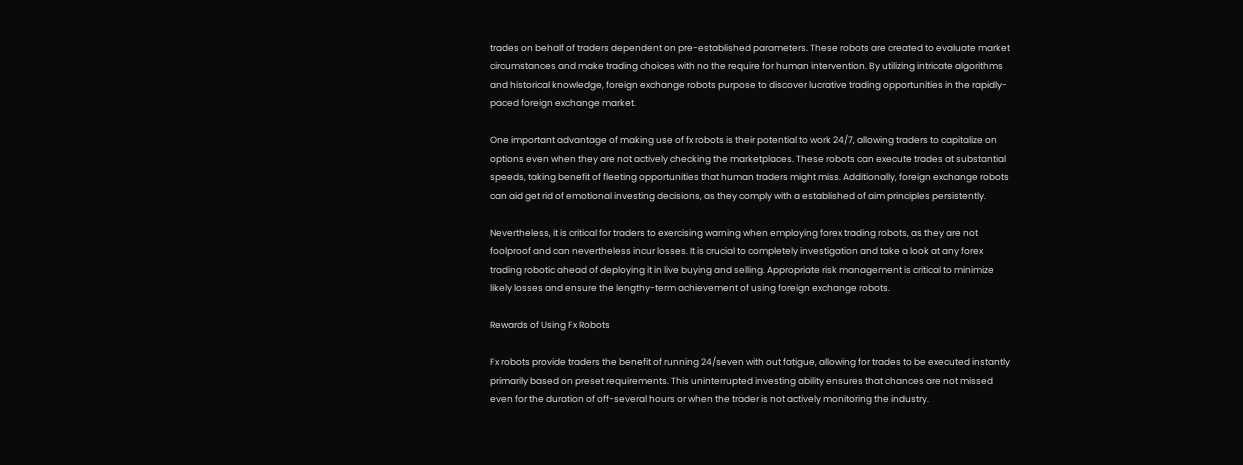trades on behalf of traders dependent on pre-established parameters. These robots are created to evaluate market circumstances and make trading choices with no the require for human intervention. By utilizing intricate algorithms and historical knowledge, foreign exchange robots purpose to discover lucrative trading opportunities in the rapidly-paced foreign exchange market.

One important advantage of making use of fx robots is their potential to work 24/7, allowing traders to capitalize on options even when they are not actively checking the marketplaces. These robots can execute trades at substantial speeds, taking benefit of fleeting opportunities that human traders might miss. Additionally, foreign exchange robots can aid get rid of emotional investing decisions, as they comply with a established of aim principles persistently.

Nevertheless, it is critical for traders to exercising warning when employing forex trading robots, as they are not foolproof and can nevertheless incur losses. It is crucial to completely investigation and take a look at any forex trading robotic ahead of deploying it in live buying and selling. Appropriate risk management is critical to minimize likely losses and ensure the lengthy-term achievement of using foreign exchange robots.

Rewards of Using Fx Robots

Fx robots provide traders the benefit of running 24/seven with out fatigue, allowing for trades to be executed instantly primarily based on preset requirements. This uninterrupted investing ability ensures that chances are not missed even for the duration of off-several hours or when the trader is not actively monitoring the industry.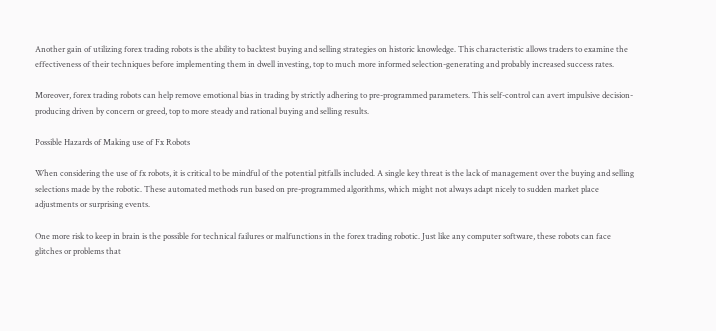Another gain of utilizing forex trading robots is the ability to backtest buying and selling strategies on historic knowledge. This characteristic allows traders to examine the effectiveness of their techniques before implementing them in dwell investing, top to much more informed selection-generating and probably increased success rates.

Moreover, forex trading robots can help remove emotional bias in trading by strictly adhering to pre-programmed parameters. This self-control can avert impulsive decision-producing driven by concern or greed, top to more steady and rational buying and selling results.

Possible Hazards of Making use of Fx Robots

When considering the use of fx robots, it is critical to be mindful of the potential pitfalls included. A single key threat is the lack of management over the buying and selling selections made by the robotic. These automated methods run based on pre-programmed algorithms, which might not always adapt nicely to sudden market place adjustments or surprising events.

One more risk to keep in brain is the possible for technical failures or malfunctions in the forex trading robotic. Just like any computer software, these robots can face glitches or problems that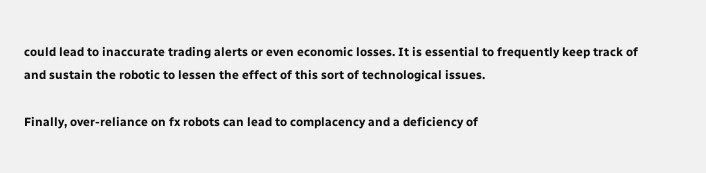could lead to inaccurate trading alerts or even economic losses. It is essential to frequently keep track of and sustain the robotic to lessen the effect of this sort of technological issues.

Finally, over-reliance on fx robots can lead to complacency and a deficiency of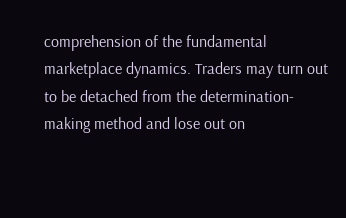comprehension of the fundamental marketplace dynamics. Traders may turn out to be detached from the determination-making method and lose out on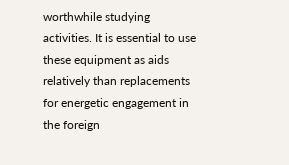worthwhile studying activities. It is essential to use these equipment as aids relatively than replacements for energetic engagement in the foreign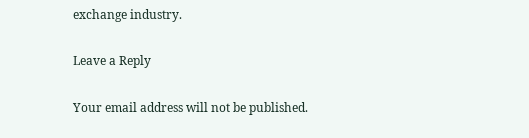exchange industry.

Leave a Reply

Your email address will not be published.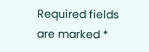Required fields are marked *